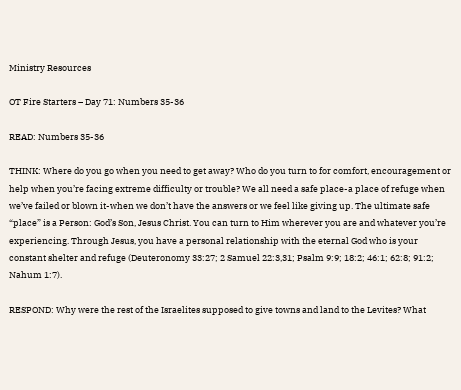Ministry Resources

OT Fire Starters – Day 71: Numbers 35-36

READ: Numbers 35-36

THINK: Where do you go when you need to get away? Who do you turn to for comfort, encouragement or help when you’re facing extreme difficulty or trouble? We all need a safe place-a place of refuge when we’ve failed or blown it-when we don’t have the answers or we feel like giving up. The ultimate safe “place” is a Person: God’s Son, Jesus Christ. You can turn to Him wherever you are and whatever you’re experiencing. Through Jesus, you have a personal relationship with the eternal God who is your constant shelter and refuge (Deuteronomy 33:27; 2 Samuel 22:3,31; Psalm 9:9; 18:2; 46:1; 62:8; 91:2; Nahum 1:7).

RESPOND: Why were the rest of the Israelites supposed to give towns and land to the Levites? What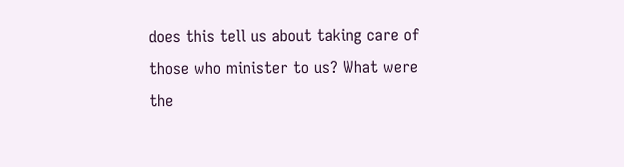does this tell us about taking care of those who minister to us? What were the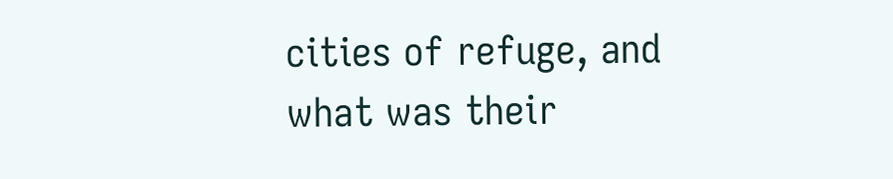cities of refuge, and what was their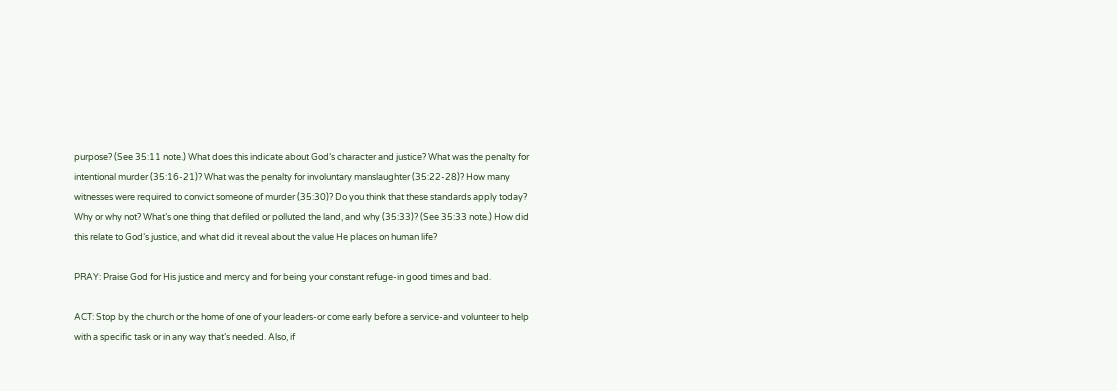purpose? (See 35:11 note.) What does this indicate about God’s character and justice? What was the penalty for intentional murder (35:16-21)? What was the penalty for involuntary manslaughter (35:22-28)? How many witnesses were required to convict someone of murder (35:30)? Do you think that these standards apply today? Why or why not? What’s one thing that defiled or polluted the land, and why (35:33)? (See 35:33 note.) How did this relate to God’s justice, and what did it reveal about the value He places on human life?

PRAY: Praise God for His justice and mercy and for being your constant refuge-in good times and bad.

ACT: Stop by the church or the home of one of your leaders-or come early before a service-and volunteer to help with a specific task or in any way that’s needed. Also, if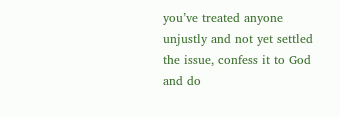you’ve treated anyone unjustly and not yet settled the issue, confess it to God and do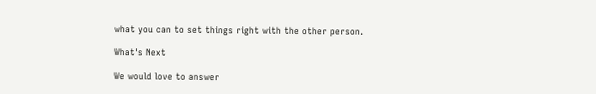what you can to set things right with the other person.

What's Next

We would love to answer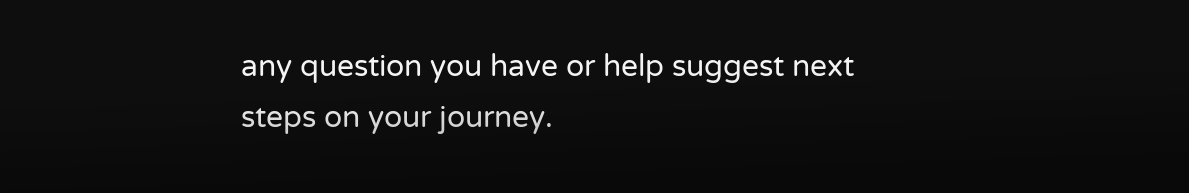any question you have or help suggest next steps on your journey.